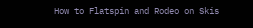How to Flatspin and Rodeo on Skis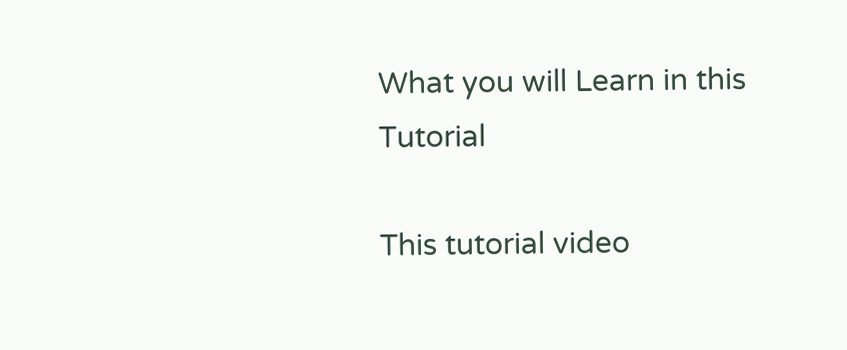What you will Learn in this Tutorial

This tutorial video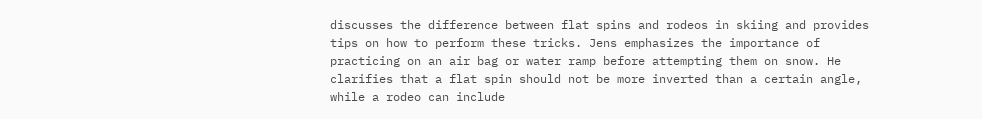discusses the difference between flat spins and rodeos in skiing and provides tips on how to perform these tricks. Jens emphasizes the importance of practicing on an air bag or water ramp before attempting them on snow. He clarifies that a flat spin should not be more inverted than a certain angle, while a rodeo can include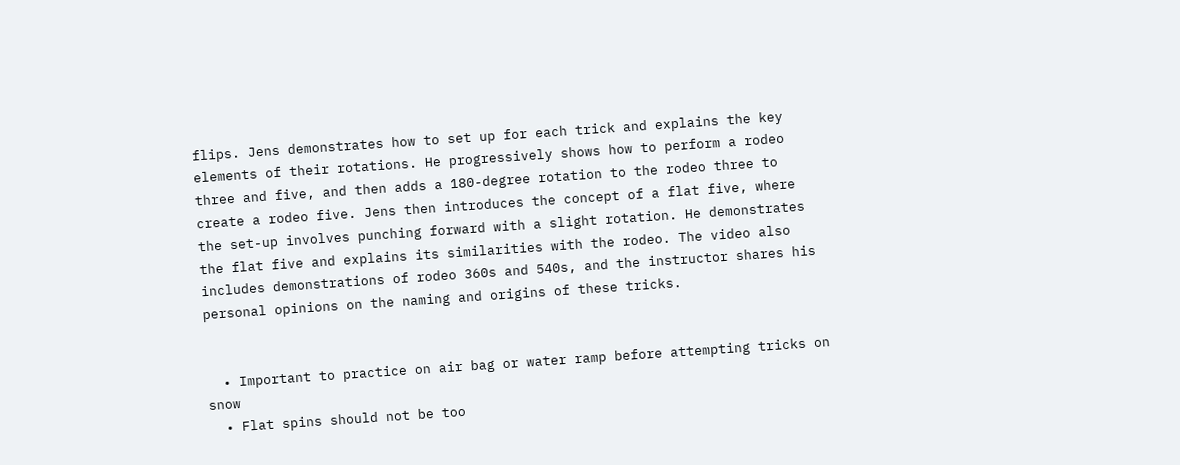flips. Jens demonstrates how to set up for each trick and explains the key elements of their rotations. He progressively shows how to perform a rodeo three and five, and then adds a 180-degree rotation to the rodeo three to create a rodeo five. Jens then introduces the concept of a flat five, where the set-up involves punching forward with a slight rotation. He demonstrates the flat five and explains its similarities with the rodeo. The video also includes demonstrations of rodeo 360s and 540s, and the instructor shares his personal opinions on the naming and origins of these tricks.


  • Important to practice on air bag or water ramp before attempting tricks on snow
  • Flat spins should not be too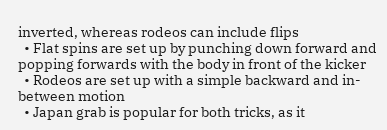inverted, whereas rodeos can include flips
  • Flat spins are set up by punching down forward and popping forwards with the body in front of the kicker
  • Rodeos are set up with a simple backward and in-between motion
  • Japan grab is popular for both tricks, as it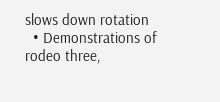slows down rotation
  • Demonstrations of rodeo three,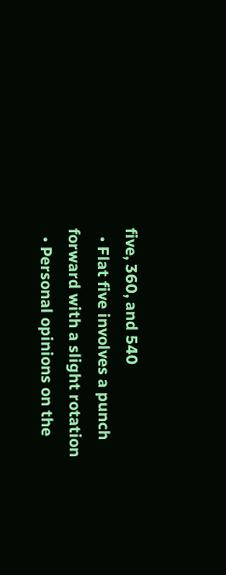five, 360, and 540
  • Flat five involves a punch forward with a slight rotation
  • Personal opinions on the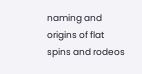naming and origins of flat spins and rodeos